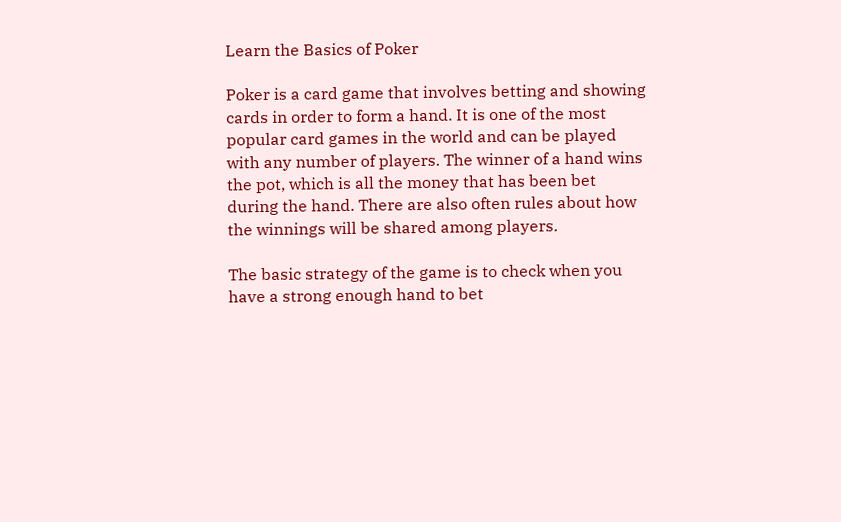Learn the Basics of Poker

Poker is a card game that involves betting and showing cards in order to form a hand. It is one of the most popular card games in the world and can be played with any number of players. The winner of a hand wins the pot, which is all the money that has been bet during the hand. There are also often rules about how the winnings will be shared among players.

The basic strategy of the game is to check when you have a strong enough hand to bet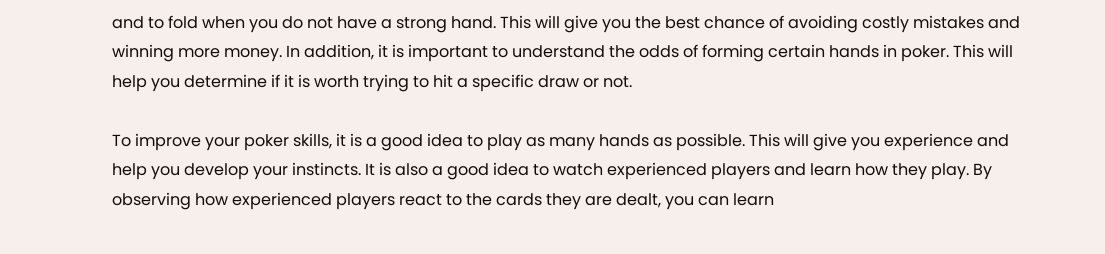and to fold when you do not have a strong hand. This will give you the best chance of avoiding costly mistakes and winning more money. In addition, it is important to understand the odds of forming certain hands in poker. This will help you determine if it is worth trying to hit a specific draw or not.

To improve your poker skills, it is a good idea to play as many hands as possible. This will give you experience and help you develop your instincts. It is also a good idea to watch experienced players and learn how they play. By observing how experienced players react to the cards they are dealt, you can learn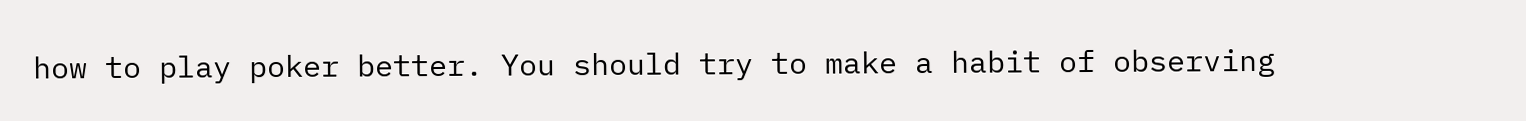how to play poker better. You should try to make a habit of observing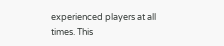experienced players at all times. This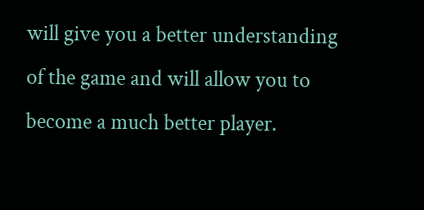will give you a better understanding of the game and will allow you to become a much better player.